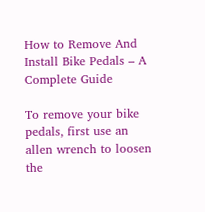How to Remove And Install Bike Pedals – A Complete Guide

To remove your bike pedals, first use an allen wrench to loosen the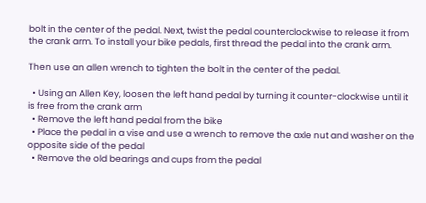bolt in the center of the pedal. Next, twist the pedal counterclockwise to release it from the crank arm. To install your bike pedals, first thread the pedal into the crank arm.

Then use an allen wrench to tighten the bolt in the center of the pedal.

  • Using an Allen Key, loosen the left hand pedal by turning it counter-clockwise until it is free from the crank arm
  • Remove the left hand pedal from the bike
  • Place the pedal in a vise and use a wrench to remove the axle nut and washer on the opposite side of the pedal
  • Remove the old bearings and cups from the pedal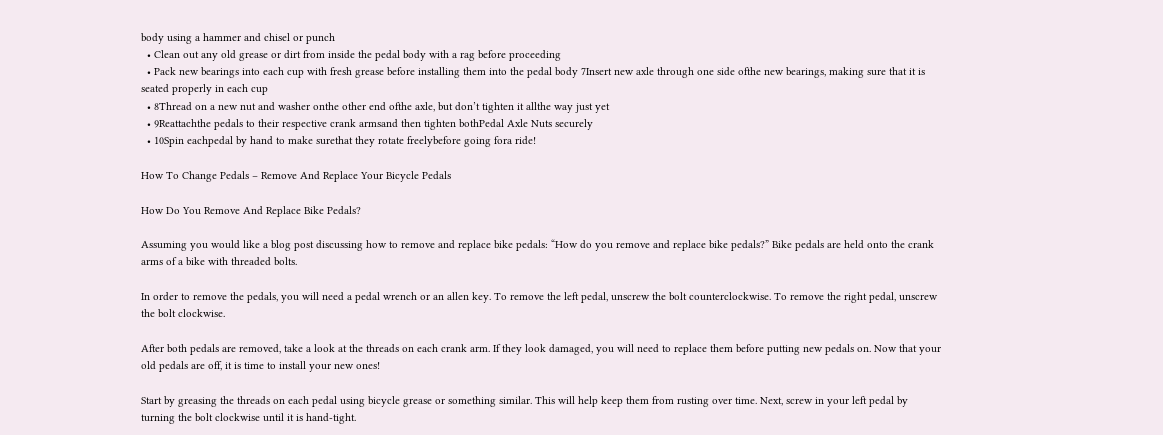body using a hammer and chisel or punch
  • Clean out any old grease or dirt from inside the pedal body with a rag before proceeding
  • Pack new bearings into each cup with fresh grease before installing them into the pedal body 7Insert new axle through one side ofthe new bearings, making sure that it is seated properly in each cup
  • 8Thread on a new nut and washer onthe other end ofthe axle, but don’t tighten it allthe way just yet
  • 9Reattachthe pedals to their respective crank armsand then tighten bothPedal Axle Nuts securely
  • 10Spin eachpedal by hand to make surethat they rotate freelybefore going fora ride!

How To Change Pedals – Remove And Replace Your Bicycle Pedals

How Do You Remove And Replace Bike Pedals?

Assuming you would like a blog post discussing how to remove and replace bike pedals: “How do you remove and replace bike pedals?” Bike pedals are held onto the crank arms of a bike with threaded bolts.

In order to remove the pedals, you will need a pedal wrench or an allen key. To remove the left pedal, unscrew the bolt counterclockwise. To remove the right pedal, unscrew the bolt clockwise.

After both pedals are removed, take a look at the threads on each crank arm. If they look damaged, you will need to replace them before putting new pedals on. Now that your old pedals are off, it is time to install your new ones!

Start by greasing the threads on each pedal using bicycle grease or something similar. This will help keep them from rusting over time. Next, screw in your left pedal by turning the bolt clockwise until it is hand-tight.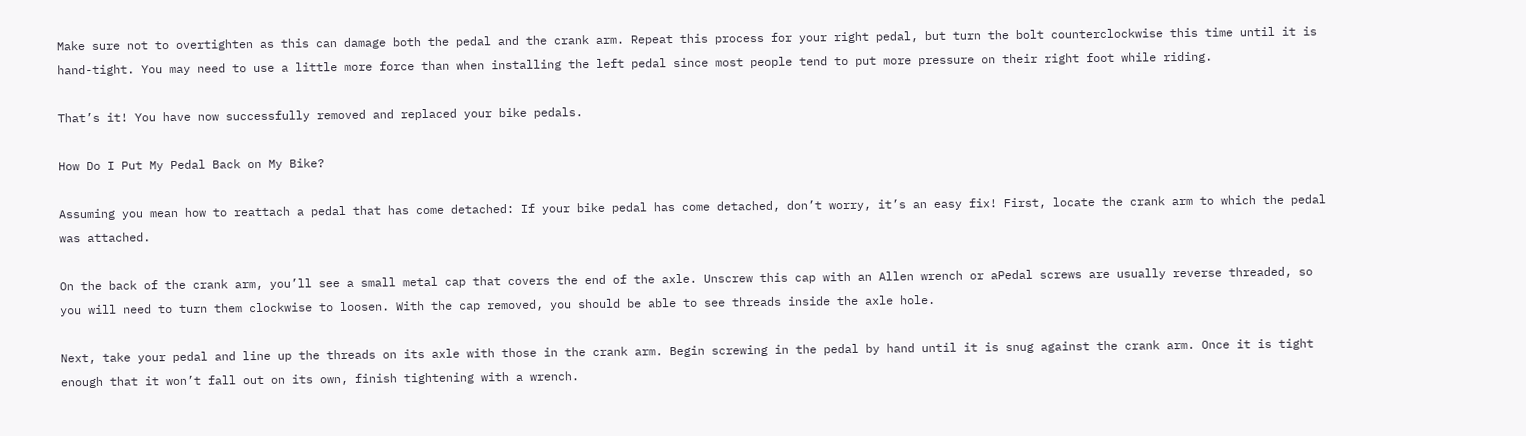Make sure not to overtighten as this can damage both the pedal and the crank arm. Repeat this process for your right pedal, but turn the bolt counterclockwise this time until it is hand-tight. You may need to use a little more force than when installing the left pedal since most people tend to put more pressure on their right foot while riding.

That’s it! You have now successfully removed and replaced your bike pedals.

How Do I Put My Pedal Back on My Bike?

Assuming you mean how to reattach a pedal that has come detached: If your bike pedal has come detached, don’t worry, it’s an easy fix! First, locate the crank arm to which the pedal was attached.

On the back of the crank arm, you’ll see a small metal cap that covers the end of the axle. Unscrew this cap with an Allen wrench or aPedal screws are usually reverse threaded, so you will need to turn them clockwise to loosen. With the cap removed, you should be able to see threads inside the axle hole.

Next, take your pedal and line up the threads on its axle with those in the crank arm. Begin screwing in the pedal by hand until it is snug against the crank arm. Once it is tight enough that it won’t fall out on its own, finish tightening with a wrench.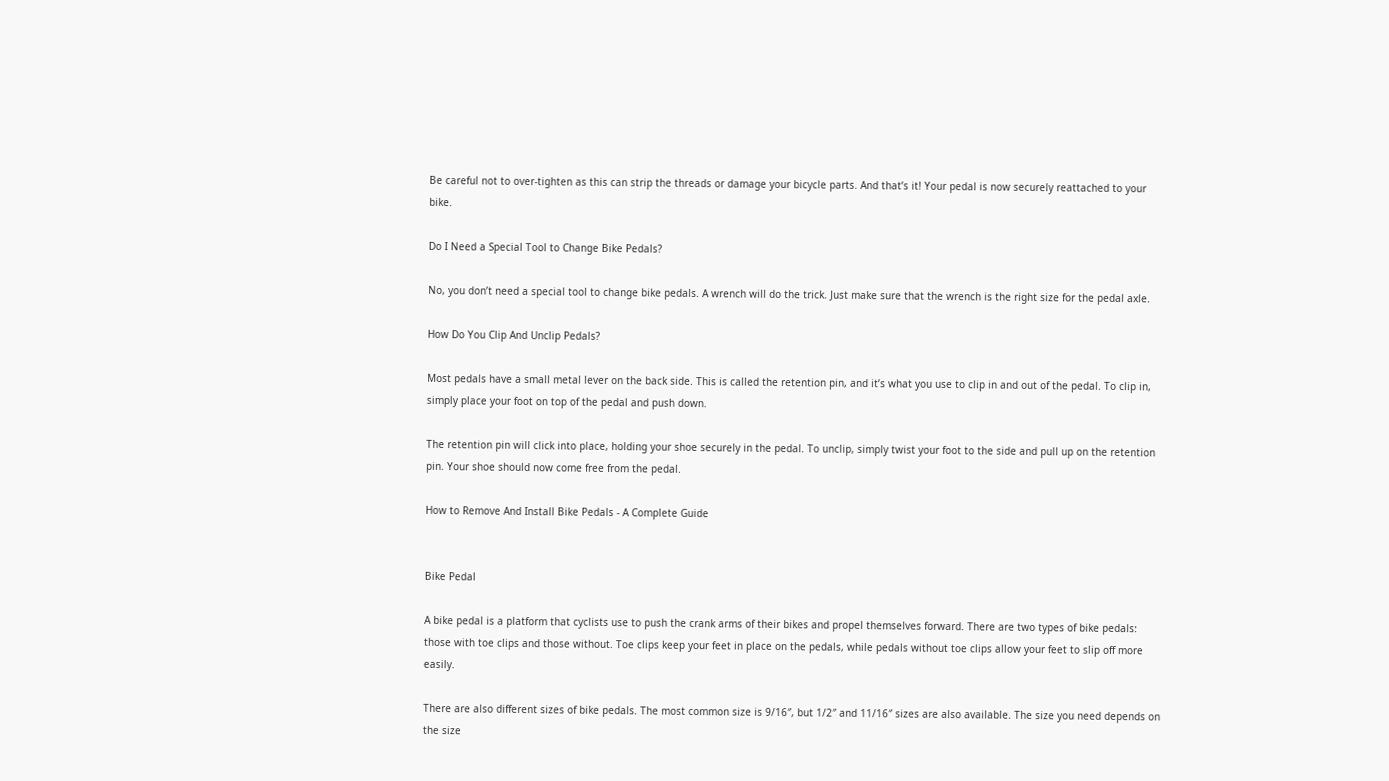Be careful not to over-tighten as this can strip the threads or damage your bicycle parts. And that’s it! Your pedal is now securely reattached to your bike.

Do I Need a Special Tool to Change Bike Pedals?

No, you don’t need a special tool to change bike pedals. A wrench will do the trick. Just make sure that the wrench is the right size for the pedal axle.

How Do You Clip And Unclip Pedals?

Most pedals have a small metal lever on the back side. This is called the retention pin, and it’s what you use to clip in and out of the pedal. To clip in, simply place your foot on top of the pedal and push down.

The retention pin will click into place, holding your shoe securely in the pedal. To unclip, simply twist your foot to the side and pull up on the retention pin. Your shoe should now come free from the pedal.

How to Remove And Install Bike Pedals - A Complete Guide


Bike Pedal

A bike pedal is a platform that cyclists use to push the crank arms of their bikes and propel themselves forward. There are two types of bike pedals: those with toe clips and those without. Toe clips keep your feet in place on the pedals, while pedals without toe clips allow your feet to slip off more easily.

There are also different sizes of bike pedals. The most common size is 9/16″, but 1/2″ and 11/16″ sizes are also available. The size you need depends on the size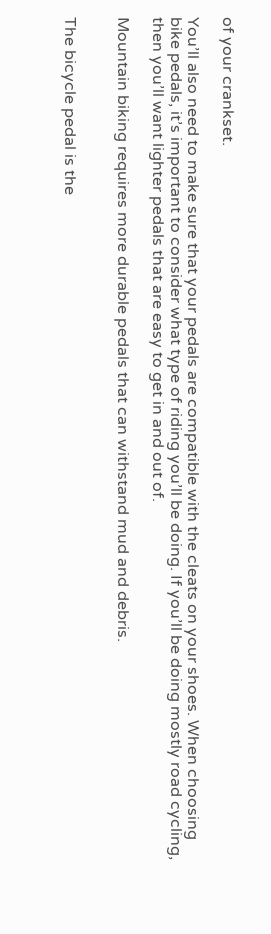of your crankset.

You’ll also need to make sure that your pedals are compatible with the cleats on your shoes. When choosing bike pedals, it’s important to consider what type of riding you’ll be doing. If you’ll be doing mostly road cycling, then you’ll want lighter pedals that are easy to get in and out of.

Mountain biking requires more durable pedals that can withstand mud and debris.


The bicycle pedal is the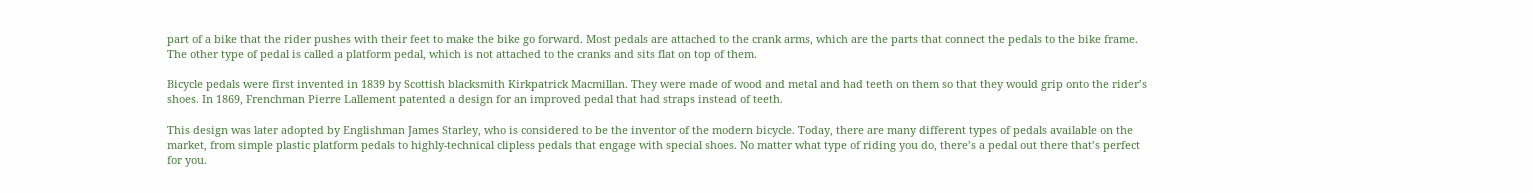part of a bike that the rider pushes with their feet to make the bike go forward. Most pedals are attached to the crank arms, which are the parts that connect the pedals to the bike frame. The other type of pedal is called a platform pedal, which is not attached to the cranks and sits flat on top of them.

Bicycle pedals were first invented in 1839 by Scottish blacksmith Kirkpatrick Macmillan. They were made of wood and metal and had teeth on them so that they would grip onto the rider’s shoes. In 1869, Frenchman Pierre Lallement patented a design for an improved pedal that had straps instead of teeth.

This design was later adopted by Englishman James Starley, who is considered to be the inventor of the modern bicycle. Today, there are many different types of pedals available on the market, from simple plastic platform pedals to highly-technical clipless pedals that engage with special shoes. No matter what type of riding you do, there’s a pedal out there that’s perfect for you.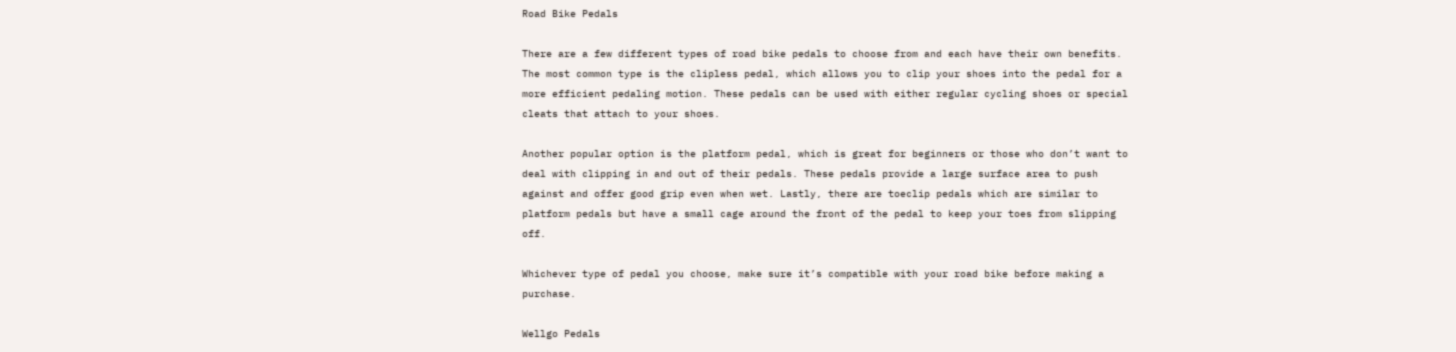Road Bike Pedals

There are a few different types of road bike pedals to choose from and each have their own benefits. The most common type is the clipless pedal, which allows you to clip your shoes into the pedal for a more efficient pedaling motion. These pedals can be used with either regular cycling shoes or special cleats that attach to your shoes.

Another popular option is the platform pedal, which is great for beginners or those who don’t want to deal with clipping in and out of their pedals. These pedals provide a large surface area to push against and offer good grip even when wet. Lastly, there are toeclip pedals which are similar to platform pedals but have a small cage around the front of the pedal to keep your toes from slipping off.

Whichever type of pedal you choose, make sure it’s compatible with your road bike before making a purchase.

Wellgo Pedals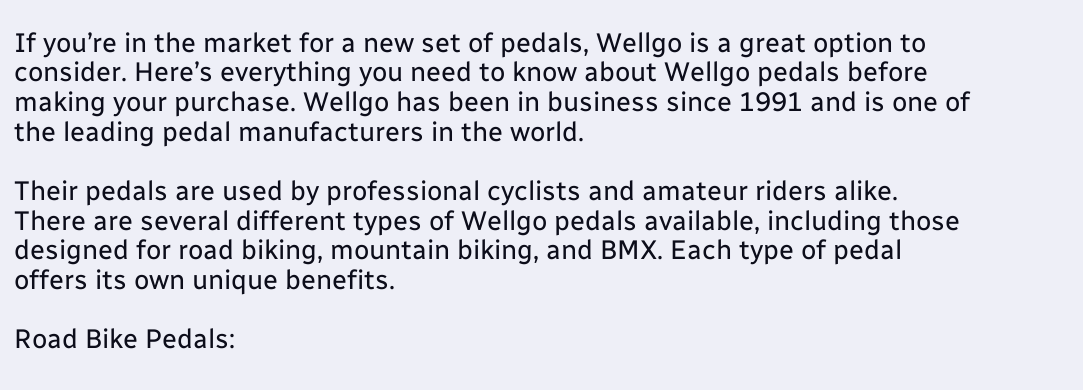If you’re in the market for a new set of pedals, Wellgo is a great option to consider. Here’s everything you need to know about Wellgo pedals before making your purchase. Wellgo has been in business since 1991 and is one of the leading pedal manufacturers in the world.

Their pedals are used by professional cyclists and amateur riders alike. There are several different types of Wellgo pedals available, including those designed for road biking, mountain biking, and BMX. Each type of pedal offers its own unique benefits.

Road Bike Pedals: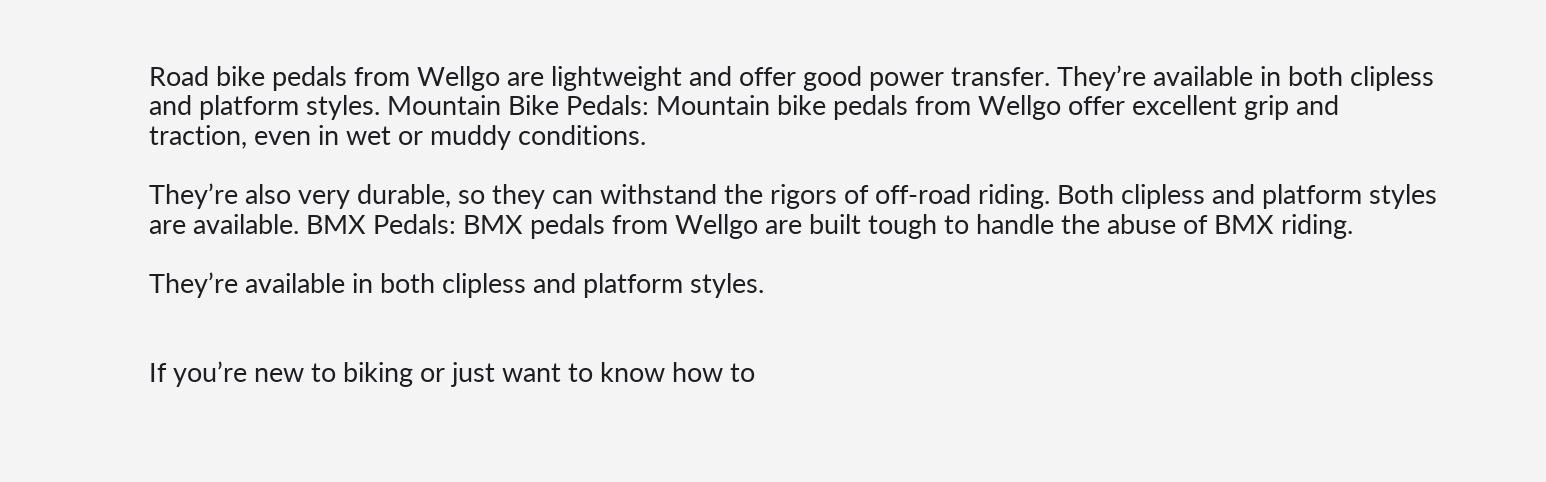Road bike pedals from Wellgo are lightweight and offer good power transfer. They’re available in both clipless and platform styles. Mountain Bike Pedals: Mountain bike pedals from Wellgo offer excellent grip and traction, even in wet or muddy conditions.

They’re also very durable, so they can withstand the rigors of off-road riding. Both clipless and platform styles are available. BMX Pedals: BMX pedals from Wellgo are built tough to handle the abuse of BMX riding.

They’re available in both clipless and platform styles.


If you’re new to biking or just want to know how to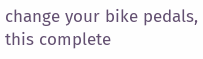change your bike pedals, this complete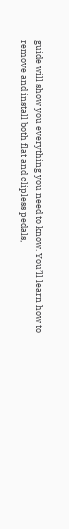guide will show you everything you need to know. You’ll learn how to remove and install both flat and clipless pedals,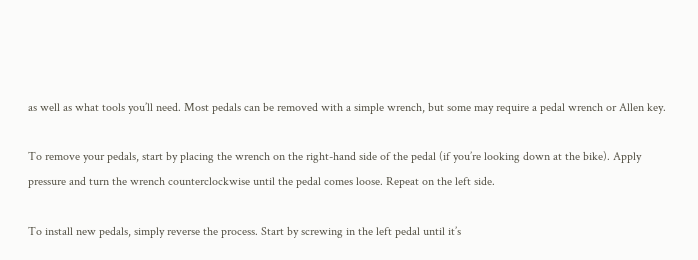as well as what tools you’ll need. Most pedals can be removed with a simple wrench, but some may require a pedal wrench or Allen key.

To remove your pedals, start by placing the wrench on the right-hand side of the pedal (if you’re looking down at the bike). Apply pressure and turn the wrench counterclockwise until the pedal comes loose. Repeat on the left side.

To install new pedals, simply reverse the process. Start by screwing in the left pedal until it’s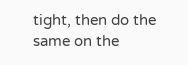tight, then do the same on the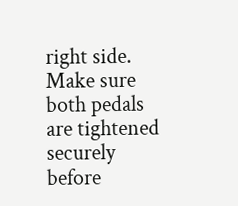right side. Make sure both pedals are tightened securely before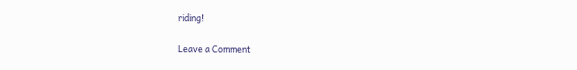riding!

Leave a Comment